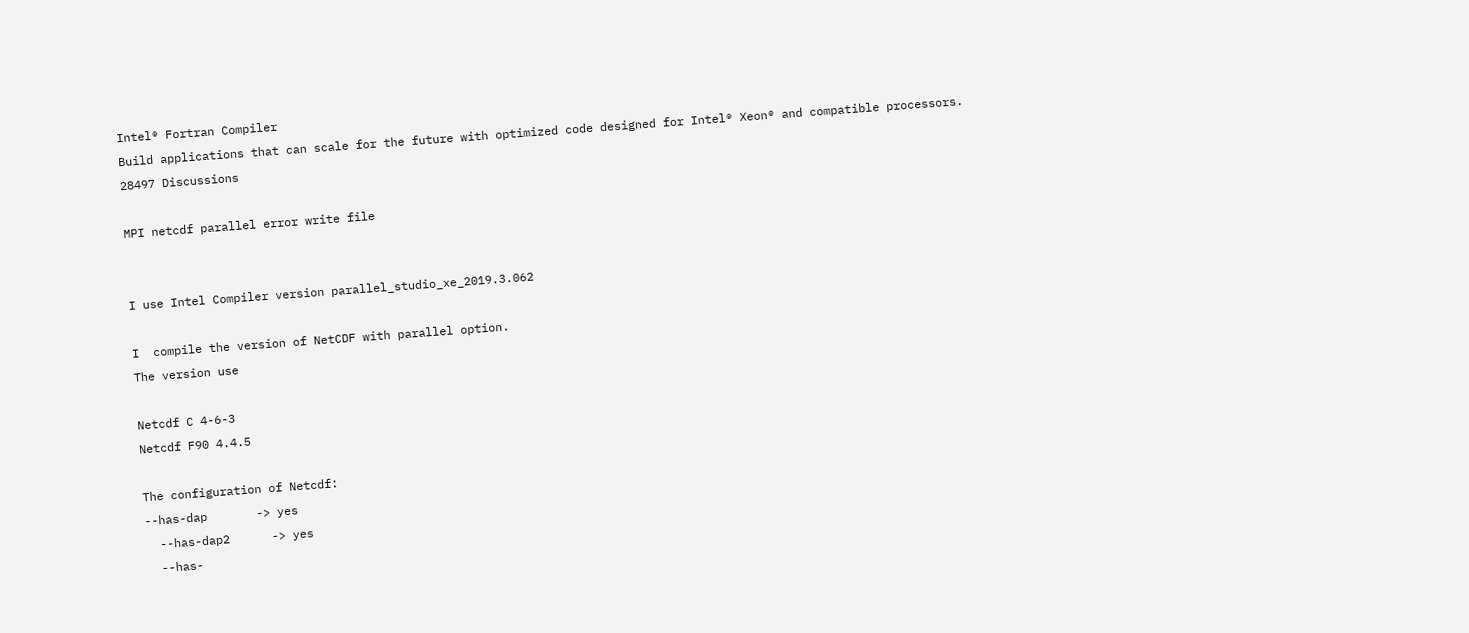Intel® Fortran Compiler
Build applications that can scale for the future with optimized code designed for Intel® Xeon® and compatible processors.
28497 Discussions

MPI netcdf parallel error write file


I use Intel Compiler version parallel_studio_xe_2019.3.062

I  compile the version of NetCDF with parallel option.
The version use

Netcdf C 4-6-3
Netcdf F90 4.4.5

The configuration of Netcdf:
--has-dap       -> yes
  --has-dap2      -> yes
  --has-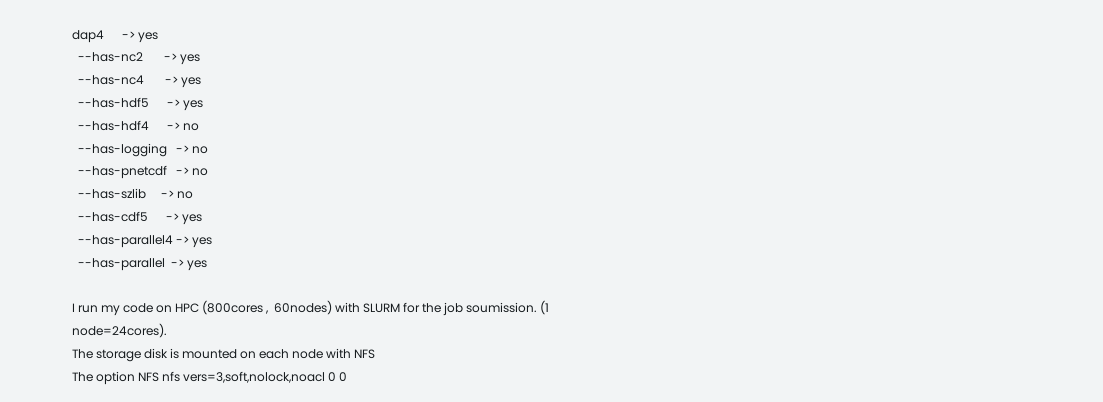dap4      -> yes
  --has-nc2       -> yes
  --has-nc4       -> yes
  --has-hdf5      -> yes
  --has-hdf4      -> no
  --has-logging   -> no
  --has-pnetcdf   -> no
  --has-szlib     -> no
  --has-cdf5      -> yes
  --has-parallel4 -> yes
  --has-parallel  -> yes

I run my code on HPC (800cores ,  60nodes) with SLURM for the job soumission. (1 node=24cores).
The storage disk is mounted on each node with NFS
The option NFS nfs vers=3,soft,nolock,noacl 0 0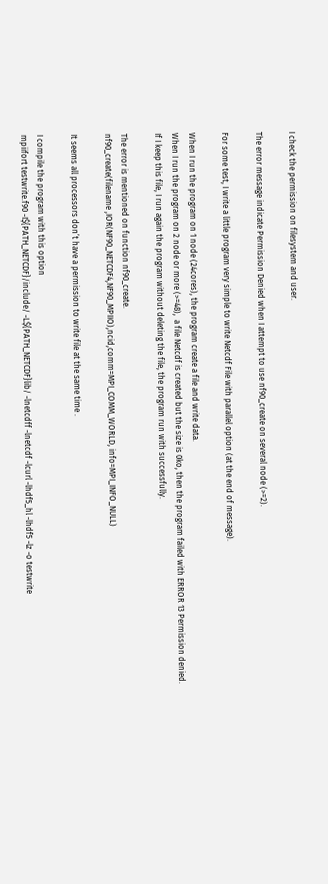I check the permission on filesystem and user.

The error message indicate Permission Denied when I attempt to use nf90_create on several node (>=2).

For some test, I write a little program very simple to write Netcdf File with parallel option (at the end of message).

When I run the program on 1 node (24cores), the program create a file and write data.
When I run the program on 2 node or more (>=48),  a file Netcdf is created but the size is 0ko, then the program failed with ERROR 13 Permission denied.
If I keep this file, I run again the program without deleting the file, the program run with successfully.

The error is mentioned on function nf90_create.
nf90_create(filename ,IOR(NF90_NETCDF4,NF90_MPIIO),ncid,comm=MPI_COMM_WORLD, info=MPI_INFO_NULL)

It seems all processors don’t have a permission to write file at the same time .

I compile the program with this option
mpiifort testwrite.f90 -I${PATH_NETCDF}/include/ -L${PATH_NETCDF}lib/ -lnetcdff -lnetcdf -lcurl -lhdf5_hl -lhdf5 -lz -o testwrite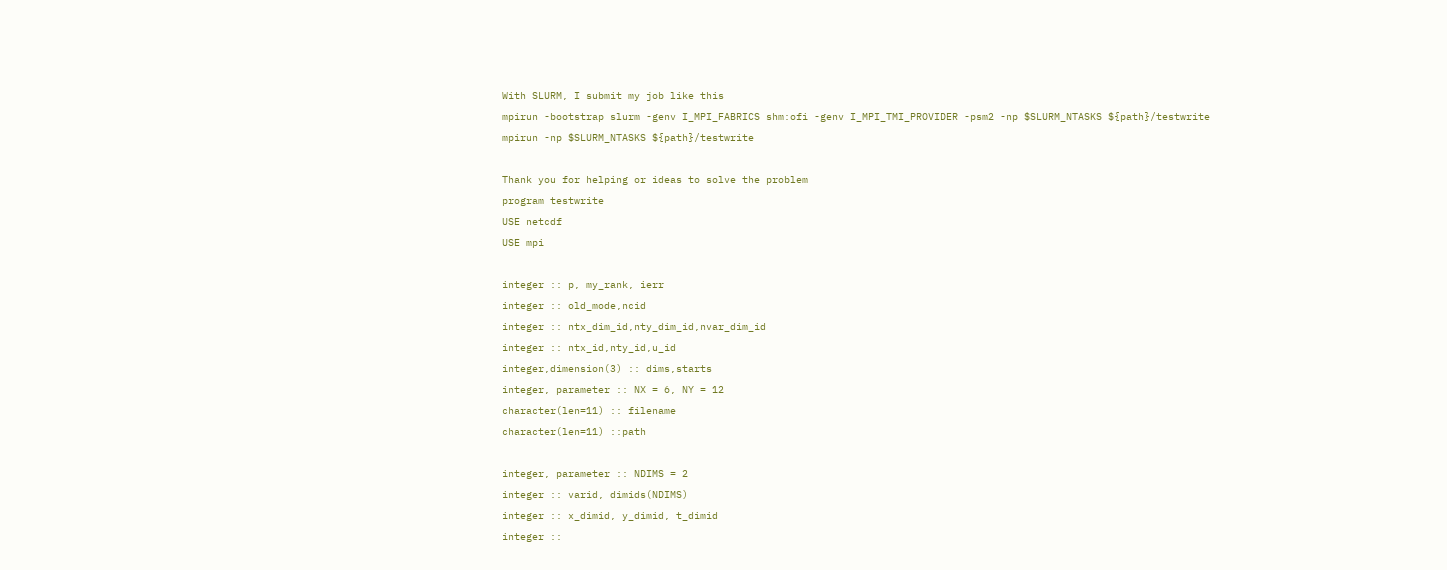With SLURM, I submit my job like this
mpirun -bootstrap slurm -genv I_MPI_FABRICS shm:ofi -genv I_MPI_TMI_PROVIDER -psm2 -np $SLURM_NTASKS ${path}/testwrite
mpirun -np $SLURM_NTASKS ${path}/testwrite

Thank you for helping or ideas to solve the problem
program testwrite
USE netcdf
USE mpi

integer :: p, my_rank, ierr
integer :: old_mode,ncid
integer :: ntx_dim_id,nty_dim_id,nvar_dim_id
integer :: ntx_id,nty_id,u_id
integer,dimension(3) :: dims,starts
integer, parameter :: NX = 6, NY = 12
character(len=11) :: filename
character(len=11) ::path

integer, parameter :: NDIMS = 2
integer :: varid, dimids(NDIMS)
integer :: x_dimid, y_dimid, t_dimid
integer ::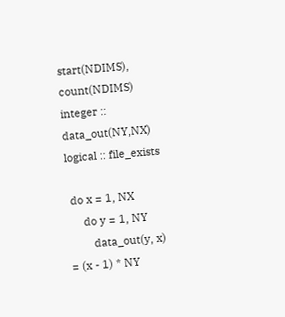start(NDIMS), count(NDIMS)
integer :: data_out(NY,NX)
logical :: file_exists

 do x = 1, NX
     do y = 1, NY
        data_out(y, x) = (x - 1) * NY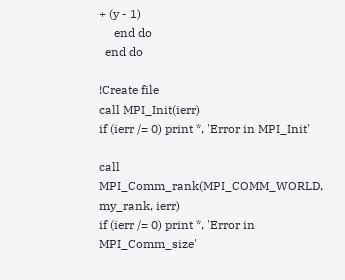+ (y - 1)
     end do
  end do

!Create file
call MPI_Init(ierr)
if (ierr /= 0) print *, 'Error in MPI_Init'

call MPI_Comm_rank(MPI_COMM_WORLD, my_rank, ierr)
if (ierr /= 0) print *, 'Error in MPI_Comm_size'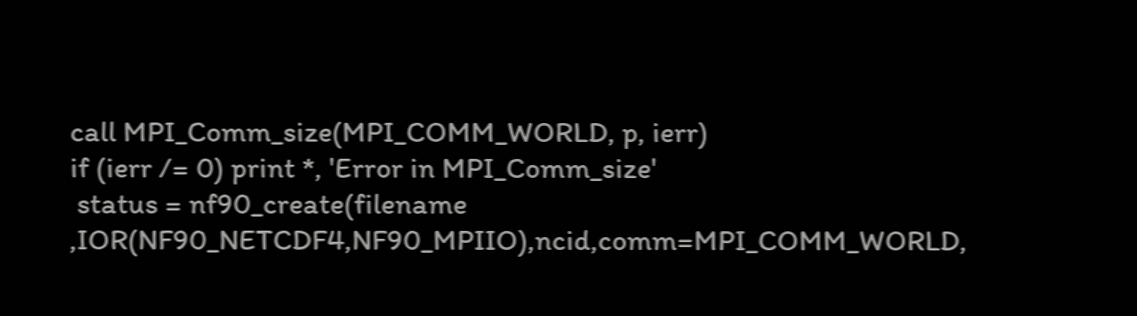call MPI_Comm_size(MPI_COMM_WORLD, p, ierr)
if (ierr /= 0) print *, 'Error in MPI_Comm_size'
 status = nf90_create(filename ,IOR(NF90_NETCDF4,NF90_MPIIO),ncid,comm=MPI_COMM_WORLD,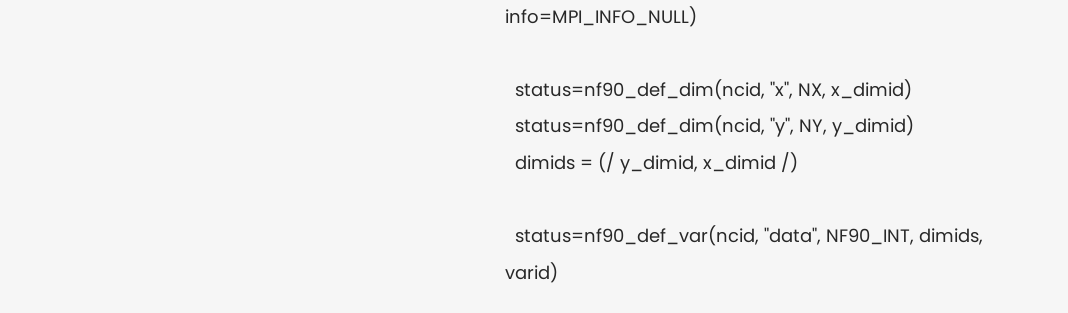info=MPI_INFO_NULL)

  status=nf90_def_dim(ncid, "x", NX, x_dimid)
  status=nf90_def_dim(ncid, "y", NY, y_dimid)
  dimids = (/ y_dimid, x_dimid /)

  status=nf90_def_var(ncid, "data", NF90_INT, dimids, varid)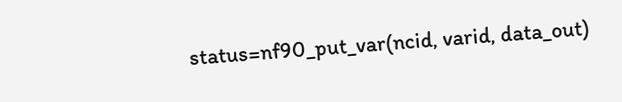status=nf90_put_var(ncid, varid, data_out)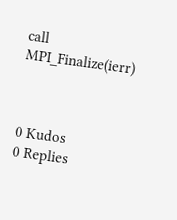call MPI_Finalize(ierr)



0 Kudos
0 Replies